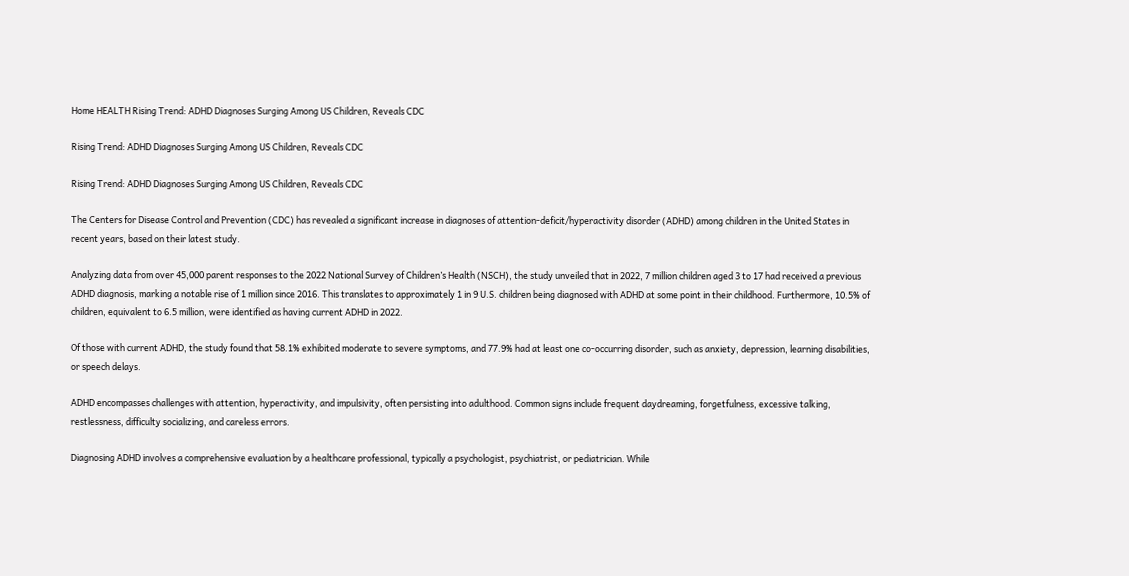Home HEALTH Rising Trend: ADHD Diagnoses Surging Among US Children, Reveals CDC

Rising Trend: ADHD Diagnoses Surging Among US Children, Reveals CDC

Rising Trend: ADHD Diagnoses Surging Among US Children, Reveals CDC

The Centers for Disease Control and Prevention (CDC) has revealed a significant increase in diagnoses of attention-deficit/hyperactivity disorder (ADHD) among children in the United States in recent years, based on their latest study.

Analyzing data from over 45,000 parent responses to the 2022 National Survey of Children’s Health (NSCH), the study unveiled that in 2022, 7 million children aged 3 to 17 had received a previous ADHD diagnosis, marking a notable rise of 1 million since 2016. This translates to approximately 1 in 9 U.S. children being diagnosed with ADHD at some point in their childhood. Furthermore, 10.5% of children, equivalent to 6.5 million, were identified as having current ADHD in 2022.

Of those with current ADHD, the study found that 58.1% exhibited moderate to severe symptoms, and 77.9% had at least one co-occurring disorder, such as anxiety, depression, learning disabilities, or speech delays.

ADHD encompasses challenges with attention, hyperactivity, and impulsivity, often persisting into adulthood. Common signs include frequent daydreaming, forgetfulness, excessive talking, restlessness, difficulty socializing, and careless errors.

Diagnosing ADHD involves a comprehensive evaluation by a healthcare professional, typically a psychologist, psychiatrist, or pediatrician. While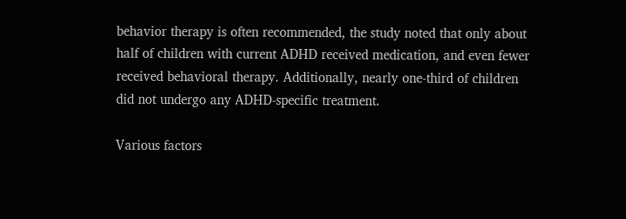behavior therapy is often recommended, the study noted that only about half of children with current ADHD received medication, and even fewer received behavioral therapy. Additionally, nearly one-third of children did not undergo any ADHD-specific treatment.

Various factors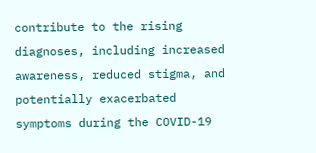contribute to the rising diagnoses, including increased awareness, reduced stigma, and potentially exacerbated symptoms during the COVID-19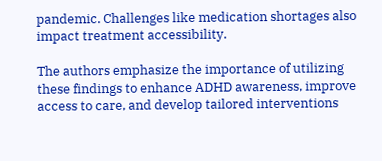pandemic. Challenges like medication shortages also impact treatment accessibility.

The authors emphasize the importance of utilizing these findings to enhance ADHD awareness, improve access to care, and develop tailored interventions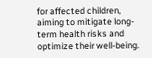for affected children, aiming to mitigate long-term health risks and optimize their well-being.